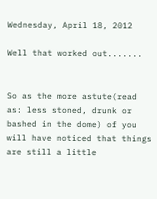Wednesday, April 18, 2012

Well that worked out.......


So as the more astute(read as: less stoned, drunk or bashed in the dome) of you will have noticed that things are still a little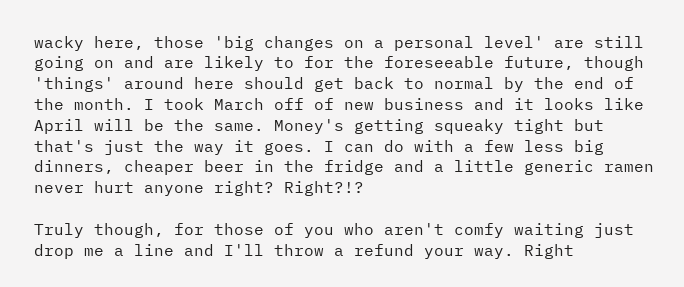wacky here, those 'big changes on a personal level' are still going on and are likely to for the foreseeable future, though 'things' around here should get back to normal by the end of the month. I took March off of new business and it looks like April will be the same. Money's getting squeaky tight but that's just the way it goes. I can do with a few less big dinners, cheaper beer in the fridge and a little generic ramen never hurt anyone right? Right?!?

Truly though, for those of you who aren't comfy waiting just drop me a line and I'll throw a refund your way. Right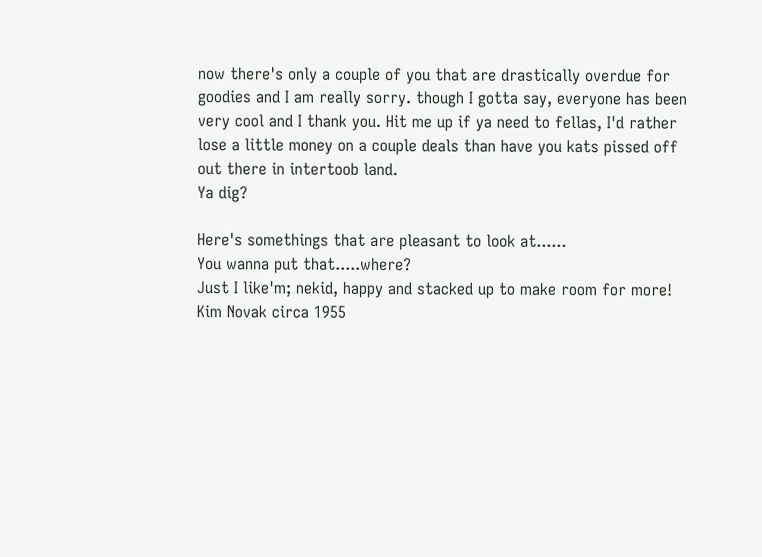now there's only a couple of you that are drastically overdue for goodies and I am really sorry. though I gotta say, everyone has been very cool and I thank you. Hit me up if ya need to fellas, I'd rather lose a little money on a couple deals than have you kats pissed off out there in intertoob land.
Ya dig?

Here's somethings that are pleasant to look at......
You wanna put that.....where?
Just I like'm; nekid, happy and stacked up to make room for more!
Kim Novak circa 1955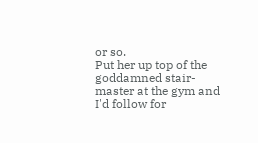or so.
Put her up top of the goddamned stair-master at the gym and I'd follow for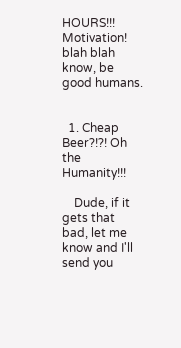HOURS!!! Motivation!
blah blah know, be good humans.


  1. Cheap Beer?!?! Oh the Humanity!!!

    Dude, if it gets that bad, let me know and I'll send you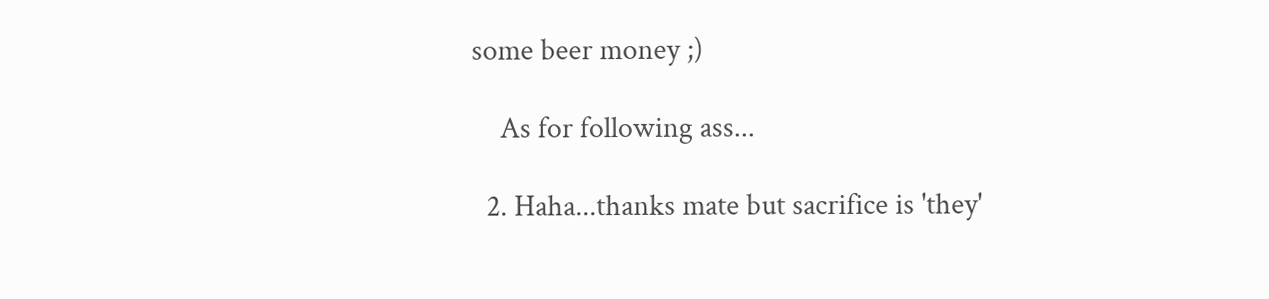some beer money ;)

    As for following ass...

  2. Haha...thanks mate but sacrifice is 'they'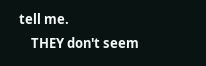tell me.
    THEY don't seem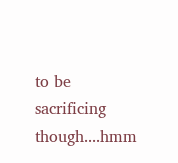to be sacrificing though....hmm